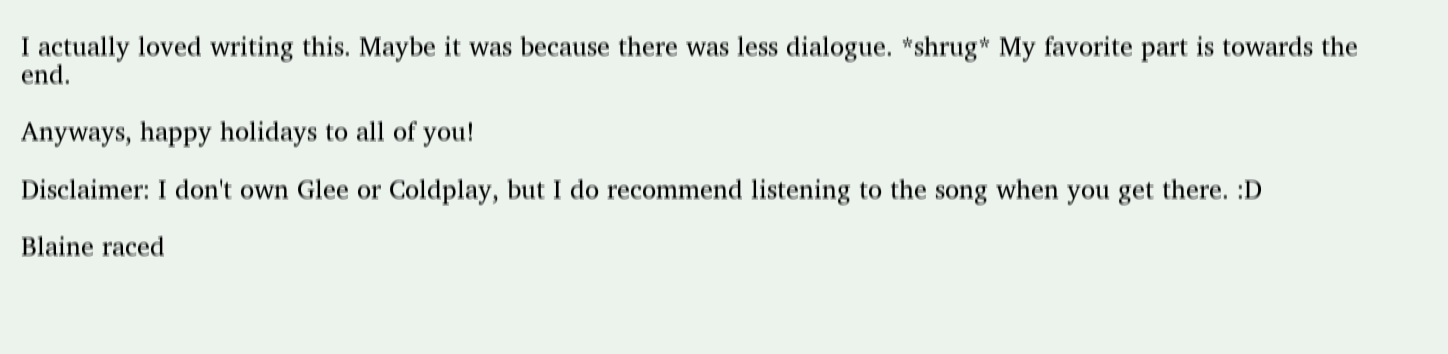I actually loved writing this. Maybe it was because there was less dialogue. *shrug* My favorite part is towards the end.

Anyways, happy holidays to all of you!

Disclaimer: I don't own Glee or Coldplay, but I do recommend listening to the song when you get there. :D

Blaine raced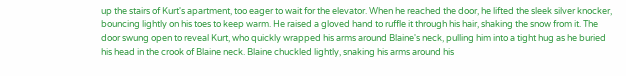up the stairs of Kurt's apartment, too eager to wait for the elevator. When he reached the door, he lifted the sleek silver knocker, bouncing lightly on his toes to keep warm. He raised a gloved hand to ruffle it through his hair, shaking the snow from it. The door swung open to reveal Kurt, who quickly wrapped his arms around Blaine's neck, pulling him into a tight hug as he buried his head in the crook of Blaine neck. Blaine chuckled lightly, snaking his arms around his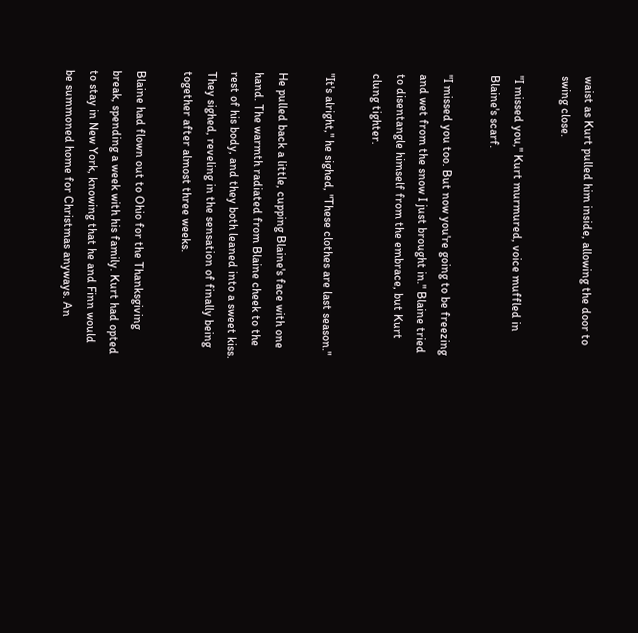waist as Kurt pulled him inside, allowing the door to swing close.

"I missed you," Kurt murmured, voice muffled in Blaine's scarf.

"I missed you too. But now you're going to be freezing and wet from the snow I just brought in." Blaine tried to disentangle himself from the embrace, but Kurt clung tighter.

"It's alright," he sighed, "These clothes are last season."

He pulled back a little, cupping Blaine's face with one hand. The warmth radiated from Blaine cheek to the rest of his body, and they both leaned into a sweet kiss. They sighed, reveling in the sensation of finally being together after almost three weeks.

Blaine had flown out to Ohio for the Thanksgiving break, spending a week with his family. Kurt had opted to stay in New York, knowing that he and Finn would be summoned home for Christmas anyways. An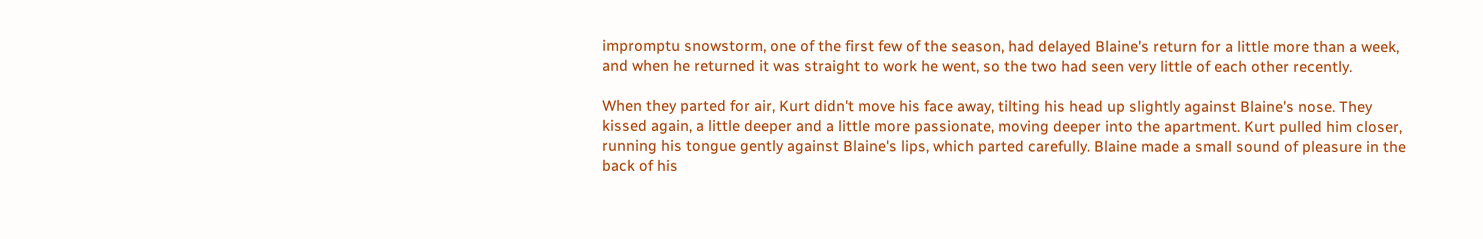impromptu snowstorm, one of the first few of the season, had delayed Blaine's return for a little more than a week, and when he returned it was straight to work he went, so the two had seen very little of each other recently.

When they parted for air, Kurt didn't move his face away, tilting his head up slightly against Blaine's nose. They kissed again, a little deeper and a little more passionate, moving deeper into the apartment. Kurt pulled him closer, running his tongue gently against Blaine's lips, which parted carefully. Blaine made a small sound of pleasure in the back of his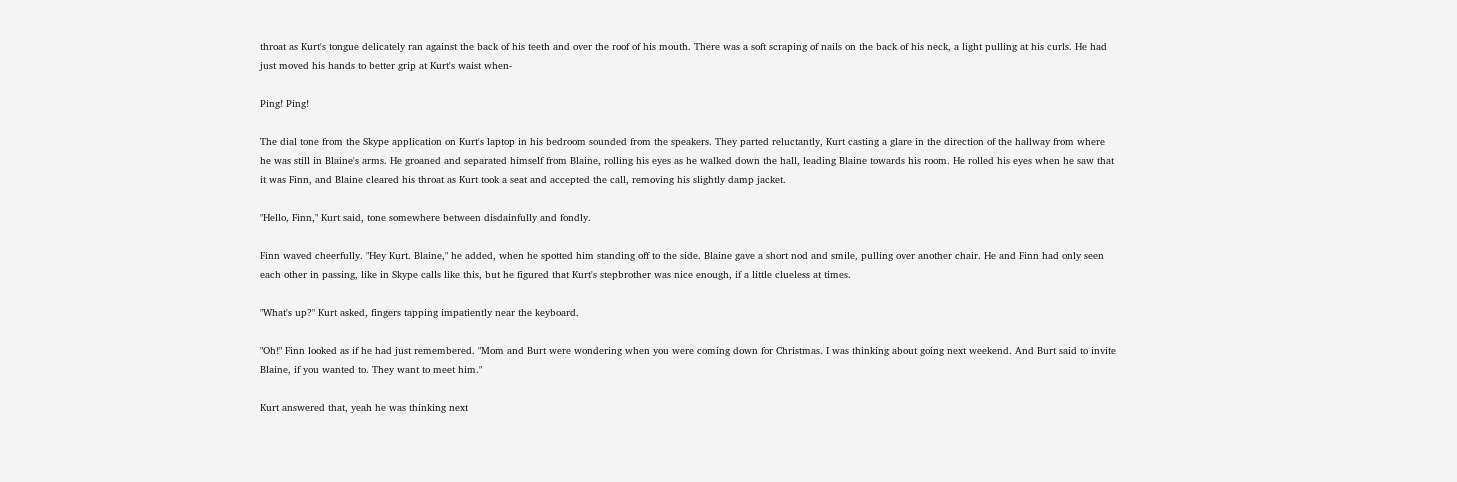throat as Kurt's tongue delicately ran against the back of his teeth and over the roof of his mouth. There was a soft scraping of nails on the back of his neck, a light pulling at his curls. He had just moved his hands to better grip at Kurt's waist when-

Ping! Ping!

The dial tone from the Skype application on Kurt's laptop in his bedroom sounded from the speakers. They parted reluctantly, Kurt casting a glare in the direction of the hallway from where he was still in Blaine's arms. He groaned and separated himself from Blaine, rolling his eyes as he walked down the hall, leading Blaine towards his room. He rolled his eyes when he saw that it was Finn, and Blaine cleared his throat as Kurt took a seat and accepted the call, removing his slightly damp jacket.

"Hello, Finn," Kurt said, tone somewhere between disdainfully and fondly.

Finn waved cheerfully. "Hey Kurt. Blaine," he added, when he spotted him standing off to the side. Blaine gave a short nod and smile, pulling over another chair. He and Finn had only seen each other in passing, like in Skype calls like this, but he figured that Kurt's stepbrother was nice enough, if a little clueless at times.

"What's up?" Kurt asked, fingers tapping impatiently near the keyboard.

"Oh!" Finn looked as if he had just remembered. "Mom and Burt were wondering when you were coming down for Christmas. I was thinking about going next weekend. And Burt said to invite Blaine, if you wanted to. They want to meet him."

Kurt answered that, yeah he was thinking next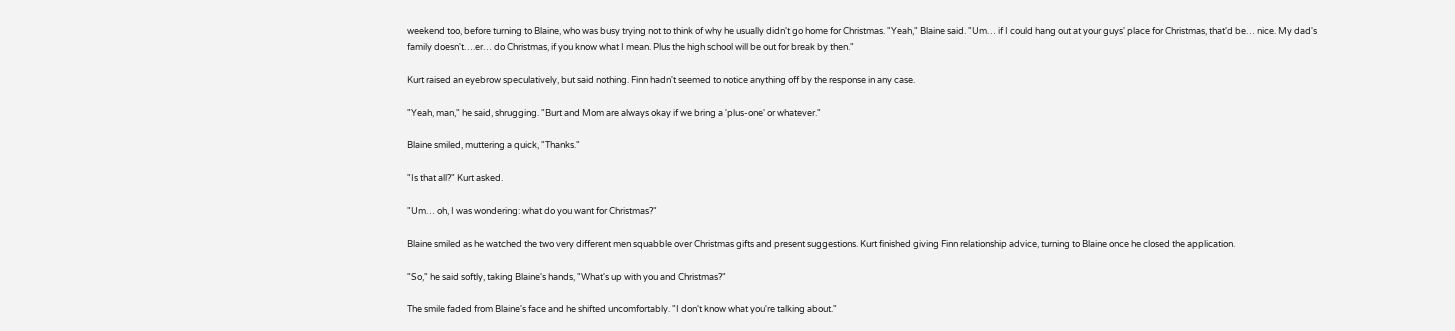weekend too, before turning to Blaine, who was busy trying not to think of why he usually didn't go home for Christmas. "Yeah," Blaine said. "Um… if I could hang out at your guys' place for Christmas, that'd be… nice. My dad's family doesn't….er… do Christmas, if you know what I mean. Plus the high school will be out for break by then."

Kurt raised an eyebrow speculatively, but said nothing. Finn hadn't seemed to notice anything off by the response in any case.

"Yeah, man," he said, shrugging. "Burt and Mom are always okay if we bring a 'plus-one' or whatever."

Blaine smiled, muttering a quick, "Thanks."

"Is that all?" Kurt asked.

"Um… oh, I was wondering: what do you want for Christmas?"

Blaine smiled as he watched the two very different men squabble over Christmas gifts and present suggestions. Kurt finished giving Finn relationship advice, turning to Blaine once he closed the application.

"So," he said softly, taking Blaine's hands, "What's up with you and Christmas?"

The smile faded from Blaine's face and he shifted uncomfortably. "I don't know what you're talking about."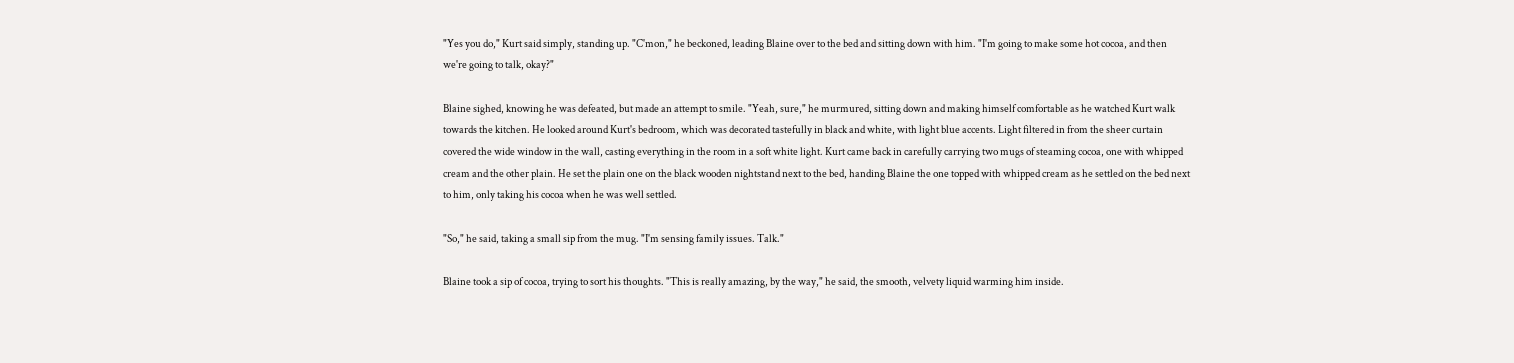"Yes you do," Kurt said simply, standing up. "C'mon," he beckoned, leading Blaine over to the bed and sitting down with him. "I'm going to make some hot cocoa, and then we're going to talk, okay?"

Blaine sighed, knowing he was defeated, but made an attempt to smile. "Yeah, sure," he murmured, sitting down and making himself comfortable as he watched Kurt walk towards the kitchen. He looked around Kurt's bedroom, which was decorated tastefully in black and white, with light blue accents. Light filtered in from the sheer curtain covered the wide window in the wall, casting everything in the room in a soft white light. Kurt came back in carefully carrying two mugs of steaming cocoa, one with whipped cream and the other plain. He set the plain one on the black wooden nightstand next to the bed, handing Blaine the one topped with whipped cream as he settled on the bed next to him, only taking his cocoa when he was well settled.

"So," he said, taking a small sip from the mug. "I'm sensing family issues. Talk."

Blaine took a sip of cocoa, trying to sort his thoughts. "This is really amazing, by the way," he said, the smooth, velvety liquid warming him inside.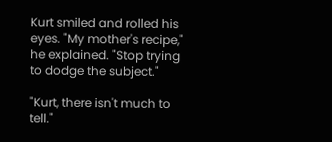Kurt smiled and rolled his eyes. "My mother's recipe," he explained. "Stop trying to dodge the subject."

"Kurt, there isn't much to tell."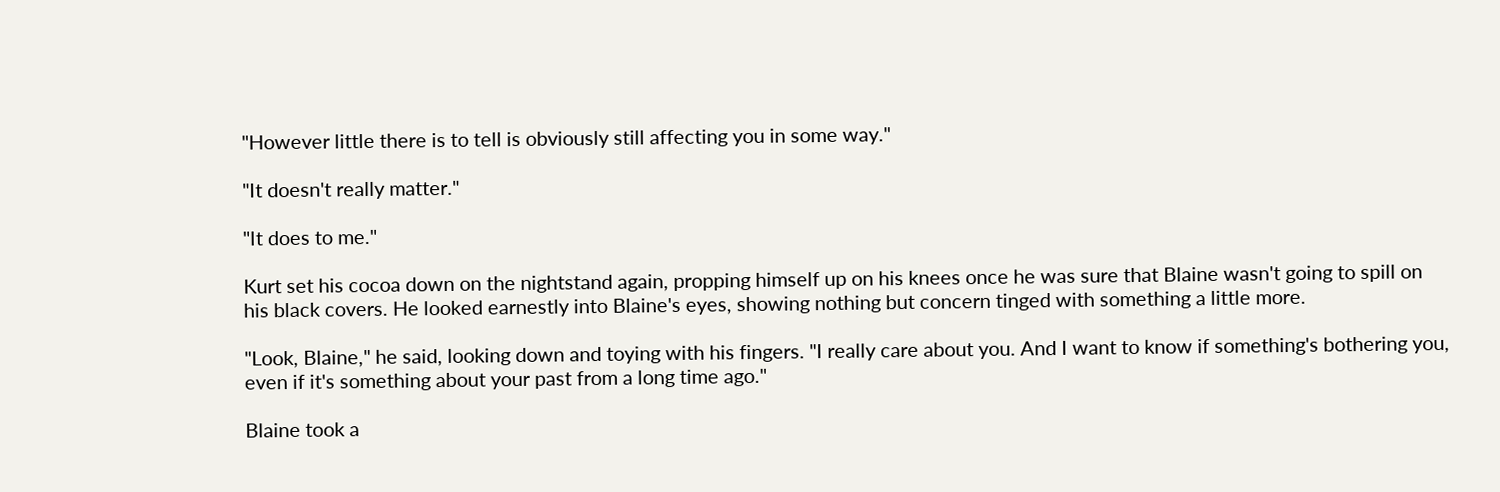"However little there is to tell is obviously still affecting you in some way."

"It doesn't really matter."

"It does to me."

Kurt set his cocoa down on the nightstand again, propping himself up on his knees once he was sure that Blaine wasn't going to spill on his black covers. He looked earnestly into Blaine's eyes, showing nothing but concern tinged with something a little more.

"Look, Blaine," he said, looking down and toying with his fingers. "I really care about you. And I want to know if something's bothering you, even if it's something about your past from a long time ago."

Blaine took a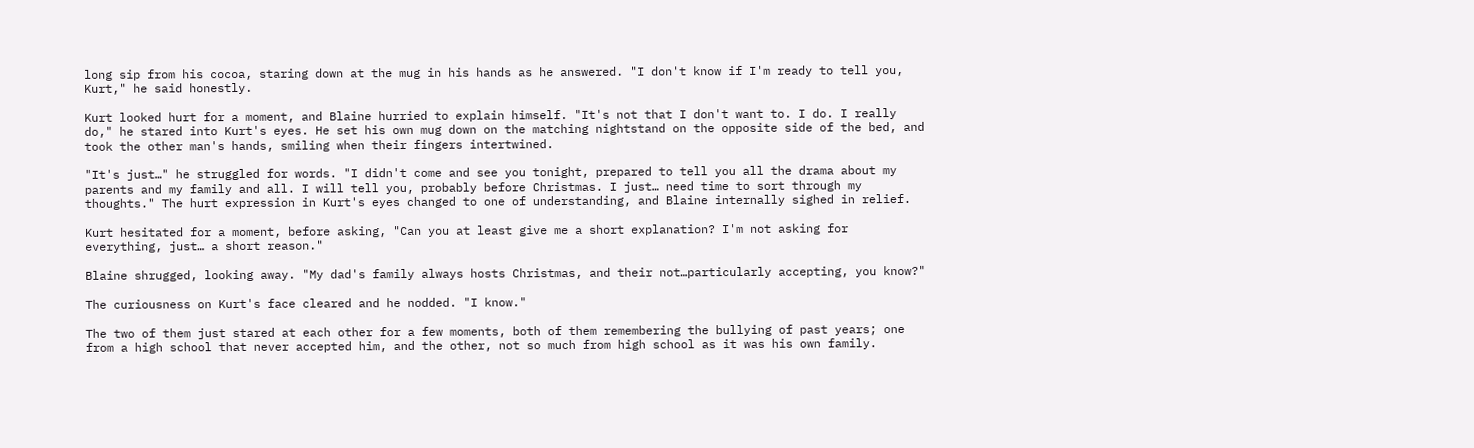long sip from his cocoa, staring down at the mug in his hands as he answered. "I don't know if I'm ready to tell you, Kurt," he said honestly.

Kurt looked hurt for a moment, and Blaine hurried to explain himself. "It's not that I don't want to. I do. I really do," he stared into Kurt's eyes. He set his own mug down on the matching nightstand on the opposite side of the bed, and took the other man's hands, smiling when their fingers intertwined.

"It's just…" he struggled for words. "I didn't come and see you tonight, prepared to tell you all the drama about my parents and my family and all. I will tell you, probably before Christmas. I just… need time to sort through my thoughts." The hurt expression in Kurt's eyes changed to one of understanding, and Blaine internally sighed in relief.

Kurt hesitated for a moment, before asking, "Can you at least give me a short explanation? I'm not asking for everything, just… a short reason."

Blaine shrugged, looking away. "My dad's family always hosts Christmas, and their not…particularly accepting, you know?"

The curiousness on Kurt's face cleared and he nodded. "I know."

The two of them just stared at each other for a few moments, both of them remembering the bullying of past years; one from a high school that never accepted him, and the other, not so much from high school as it was his own family.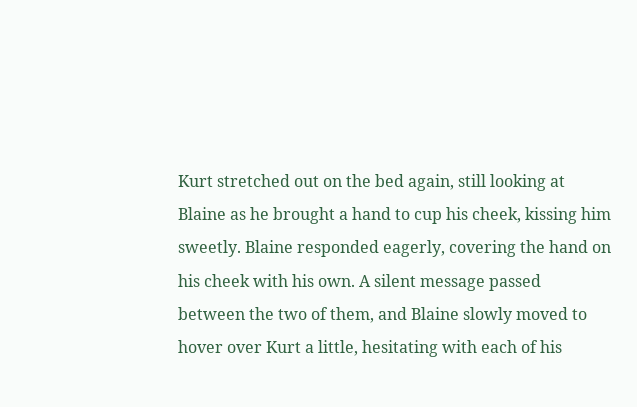Kurt stretched out on the bed again, still looking at Blaine as he brought a hand to cup his cheek, kissing him sweetly. Blaine responded eagerly, covering the hand on his cheek with his own. A silent message passed between the two of them, and Blaine slowly moved to hover over Kurt a little, hesitating with each of his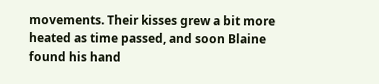movements. Their kisses grew a bit more heated as time passed, and soon Blaine found his hand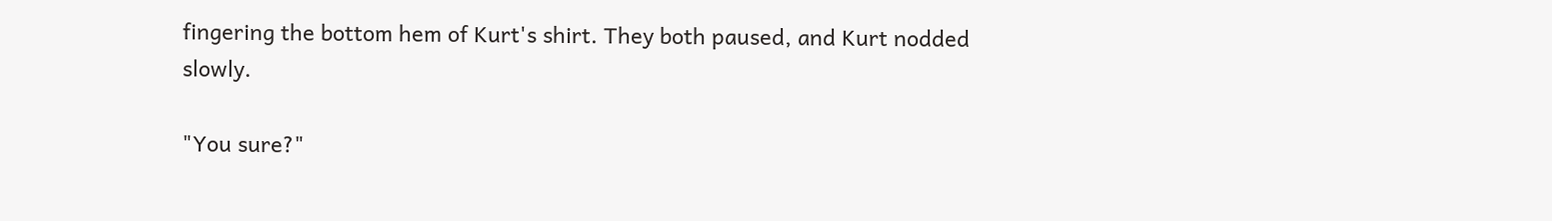fingering the bottom hem of Kurt's shirt. They both paused, and Kurt nodded slowly.

"You sure?"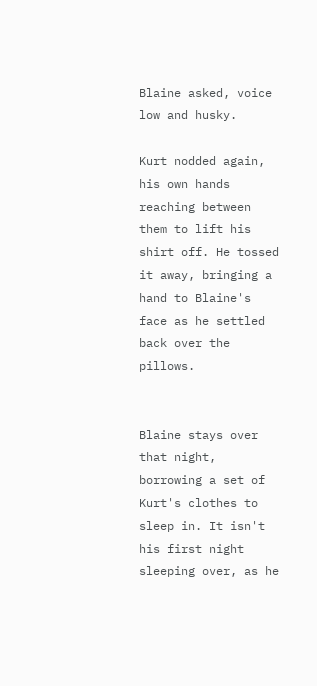Blaine asked, voice low and husky.

Kurt nodded again, his own hands reaching between them to lift his shirt off. He tossed it away, bringing a hand to Blaine's face as he settled back over the pillows.


Blaine stays over that night, borrowing a set of Kurt's clothes to sleep in. It isn't his first night sleeping over, as he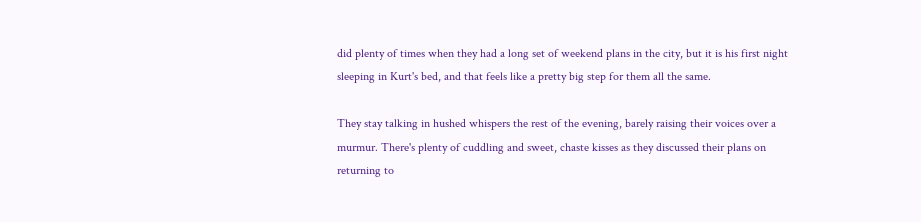did plenty of times when they had a long set of weekend plans in the city, but it is his first night sleeping in Kurt's bed, and that feels like a pretty big step for them all the same.

They stay talking in hushed whispers the rest of the evening, barely raising their voices over a murmur. There's plenty of cuddling and sweet, chaste kisses as they discussed their plans on returning to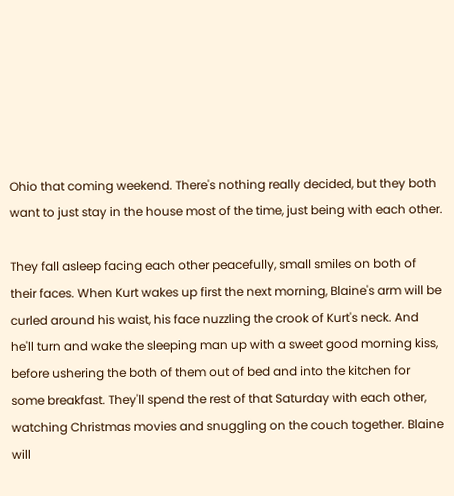Ohio that coming weekend. There's nothing really decided, but they both want to just stay in the house most of the time, just being with each other.

They fall asleep facing each other peacefully, small smiles on both of their faces. When Kurt wakes up first the next morning, Blaine's arm will be curled around his waist, his face nuzzling the crook of Kurt's neck. And he'll turn and wake the sleeping man up with a sweet good morning kiss, before ushering the both of them out of bed and into the kitchen for some breakfast. They'll spend the rest of that Saturday with each other, watching Christmas movies and snuggling on the couch together. Blaine will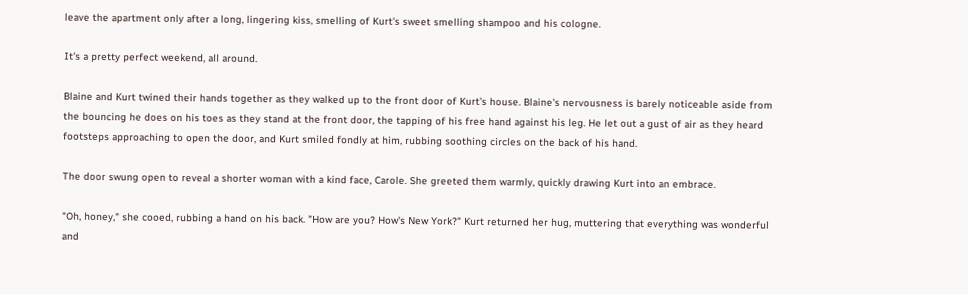leave the apartment only after a long, lingering kiss, smelling of Kurt's sweet smelling shampoo and his cologne.

It's a pretty perfect weekend, all around.

Blaine and Kurt twined their hands together as they walked up to the front door of Kurt's house. Blaine's nervousness is barely noticeable aside from the bouncing he does on his toes as they stand at the front door, the tapping of his free hand against his leg. He let out a gust of air as they heard footsteps approaching to open the door, and Kurt smiled fondly at him, rubbing soothing circles on the back of his hand.

The door swung open to reveal a shorter woman with a kind face, Carole. She greeted them warmly, quickly drawing Kurt into an embrace.

"Oh, honey," she cooed, rubbing a hand on his back. "How are you? How's New York?" Kurt returned her hug, muttering that everything was wonderful and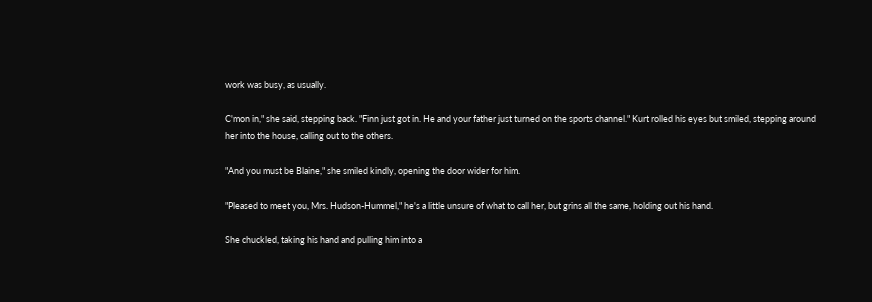work was busy, as usually.

C'mon in," she said, stepping back. "Finn just got in. He and your father just turned on the sports channel." Kurt rolled his eyes but smiled, stepping around her into the house, calling out to the others.

"And you must be Blaine," she smiled kindly, opening the door wider for him.

"Pleased to meet you, Mrs. Hudson-Hummel," he's a little unsure of what to call her, but grins all the same, holding out his hand.

She chuckled, taking his hand and pulling him into a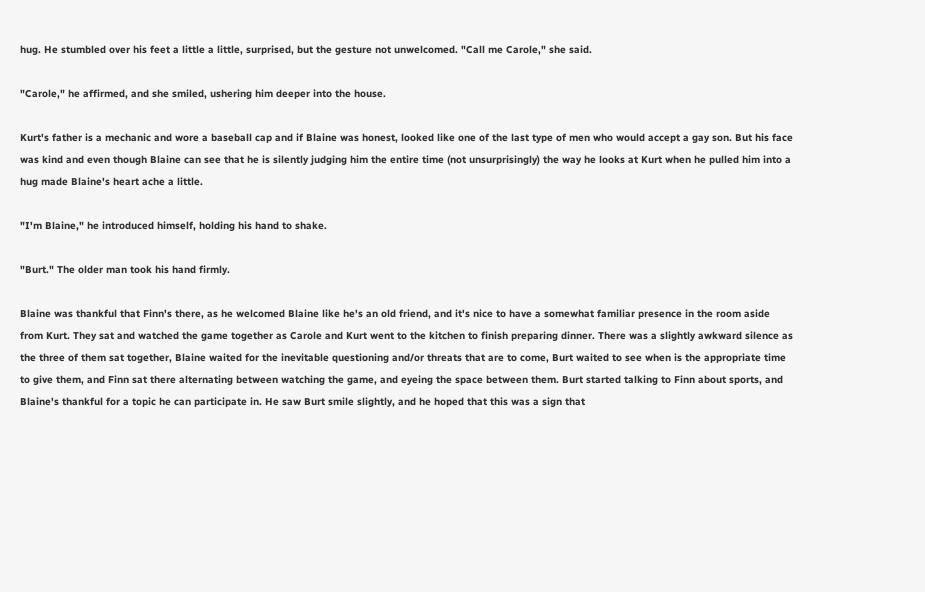hug. He stumbled over his feet a little a little, surprised, but the gesture not unwelcomed. "Call me Carole," she said.

"Carole," he affirmed, and she smiled, ushering him deeper into the house.

Kurt's father is a mechanic and wore a baseball cap and if Blaine was honest, looked like one of the last type of men who would accept a gay son. But his face was kind and even though Blaine can see that he is silently judging him the entire time (not unsurprisingly) the way he looks at Kurt when he pulled him into a hug made Blaine's heart ache a little.

"I'm Blaine," he introduced himself, holding his hand to shake.

"Burt." The older man took his hand firmly.

Blaine was thankful that Finn's there, as he welcomed Blaine like he's an old friend, and it's nice to have a somewhat familiar presence in the room aside from Kurt. They sat and watched the game together as Carole and Kurt went to the kitchen to finish preparing dinner. There was a slightly awkward silence as the three of them sat together, Blaine waited for the inevitable questioning and/or threats that are to come, Burt waited to see when is the appropriate time to give them, and Finn sat there alternating between watching the game, and eyeing the space between them. Burt started talking to Finn about sports, and Blaine's thankful for a topic he can participate in. He saw Burt smile slightly, and he hoped that this was a sign that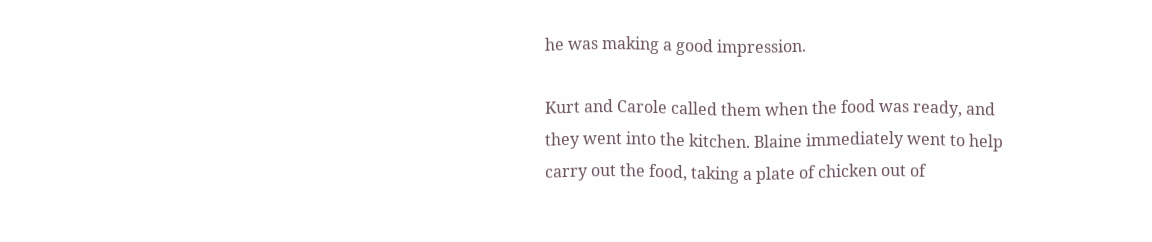he was making a good impression.

Kurt and Carole called them when the food was ready, and they went into the kitchen. Blaine immediately went to help carry out the food, taking a plate of chicken out of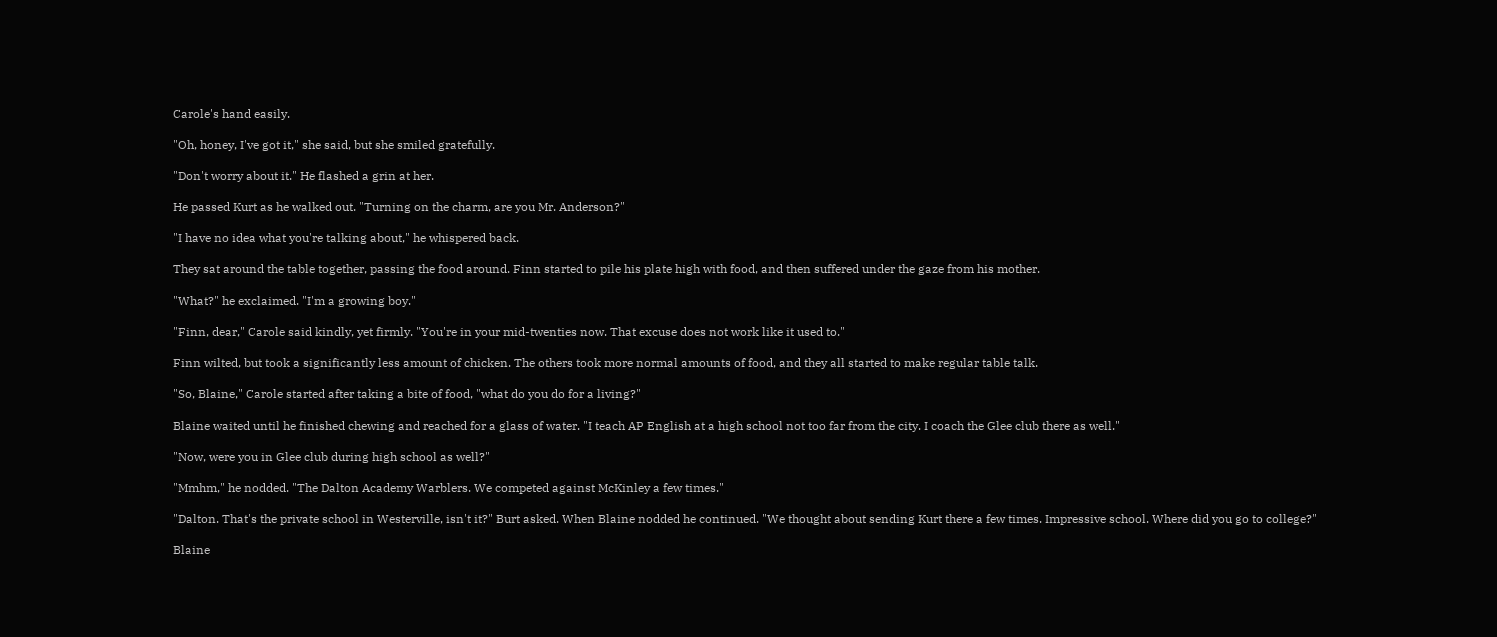Carole's hand easily.

"Oh, honey, I've got it," she said, but she smiled gratefully.

"Don't worry about it." He flashed a grin at her.

He passed Kurt as he walked out. "Turning on the charm, are you Mr. Anderson?"

"I have no idea what you're talking about," he whispered back.

They sat around the table together, passing the food around. Finn started to pile his plate high with food, and then suffered under the gaze from his mother.

"What?" he exclaimed. "I'm a growing boy."

"Finn, dear," Carole said kindly, yet firmly. "You're in your mid-twenties now. That excuse does not work like it used to."

Finn wilted, but took a significantly less amount of chicken. The others took more normal amounts of food, and they all started to make regular table talk.

"So, Blaine," Carole started after taking a bite of food, "what do you do for a living?"

Blaine waited until he finished chewing and reached for a glass of water. "I teach AP English at a high school not too far from the city. I coach the Glee club there as well."

"Now, were you in Glee club during high school as well?"

"Mmhm," he nodded. "The Dalton Academy Warblers. We competed against McKinley a few times."

"Dalton. That's the private school in Westerville, isn't it?" Burt asked. When Blaine nodded he continued. "We thought about sending Kurt there a few times. Impressive school. Where did you go to college?"

Blaine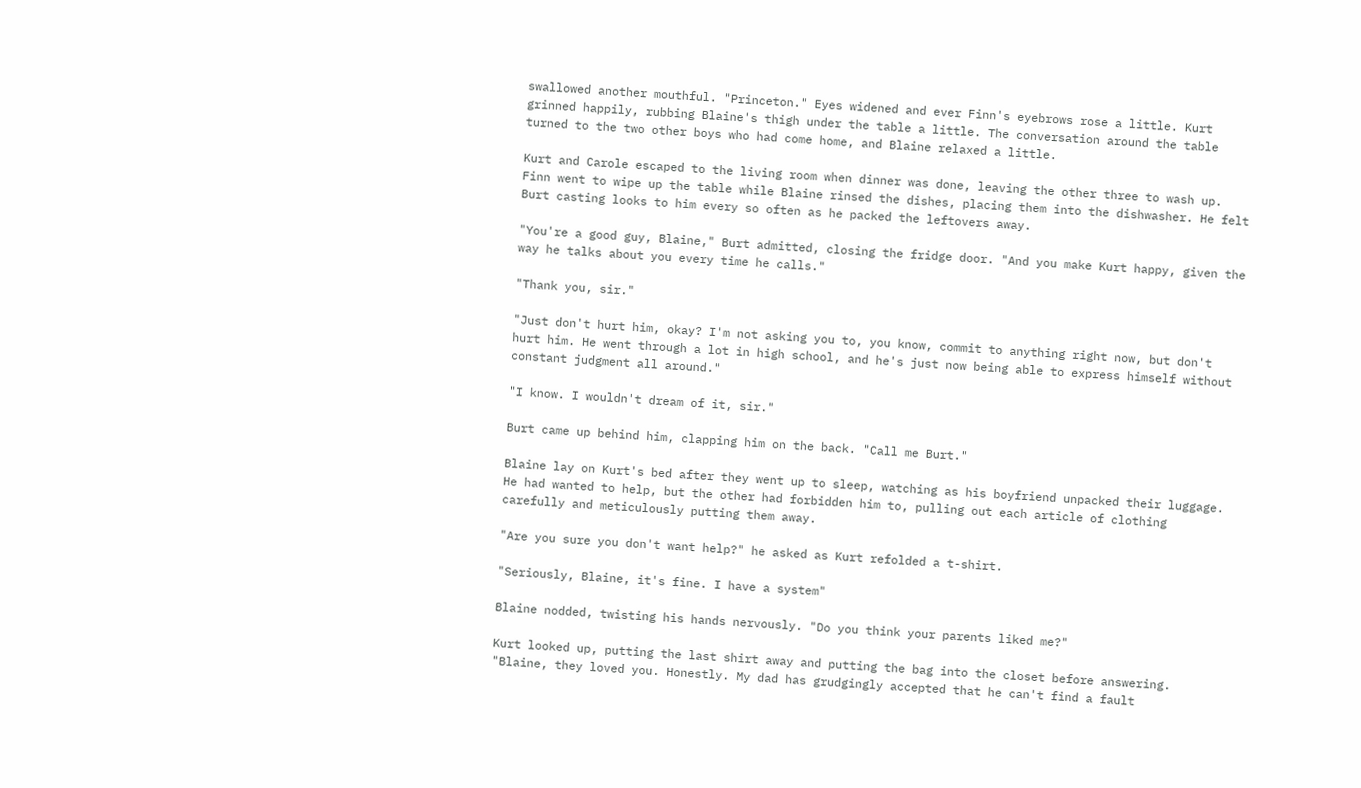swallowed another mouthful. "Princeton." Eyes widened and ever Finn's eyebrows rose a little. Kurt grinned happily, rubbing Blaine's thigh under the table a little. The conversation around the table turned to the two other boys who had come home, and Blaine relaxed a little.

Kurt and Carole escaped to the living room when dinner was done, leaving the other three to wash up. Finn went to wipe up the table while Blaine rinsed the dishes, placing them into the dishwasher. He felt Burt casting looks to him every so often as he packed the leftovers away.

"You're a good guy, Blaine," Burt admitted, closing the fridge door. "And you make Kurt happy, given the way he talks about you every time he calls."

"Thank you, sir."

"Just don't hurt him, okay? I'm not asking you to, you know, commit to anything right now, but don't hurt him. He went through a lot in high school, and he's just now being able to express himself without constant judgment all around."

"I know. I wouldn't dream of it, sir."

Burt came up behind him, clapping him on the back. "Call me Burt."

Blaine lay on Kurt's bed after they went up to sleep, watching as his boyfriend unpacked their luggage. He had wanted to help, but the other had forbidden him to, pulling out each article of clothing carefully and meticulously putting them away.

"Are you sure you don't want help?" he asked as Kurt refolded a t-shirt.

"Seriously, Blaine, it's fine. I have a system"

Blaine nodded, twisting his hands nervously. "Do you think your parents liked me?"

Kurt looked up, putting the last shirt away and putting the bag into the closet before answering. "Blaine, they loved you. Honestly. My dad has grudgingly accepted that he can't find a fault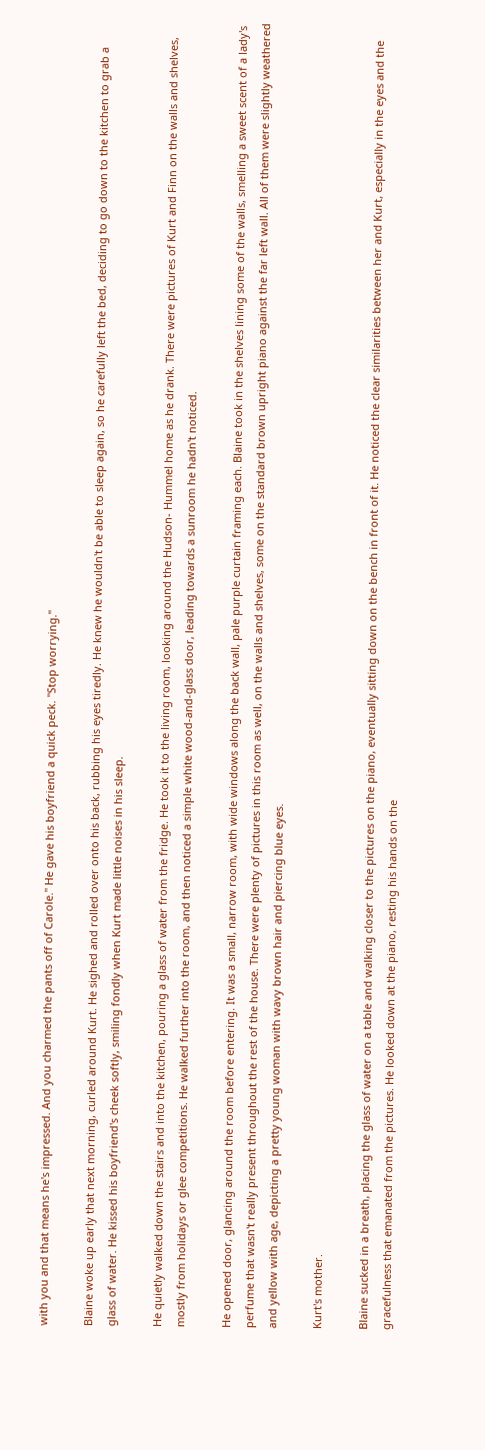with you and that means he's impressed. And you charmed the pants off of Carole." He gave his boyfriend a quick peck. "Stop worrying."

Blaine woke up early that next morning, curled around Kurt. He sighed and rolled over onto his back, rubbing his eyes tiredly. He knew he wouldn't be able to sleep again, so he carefully left the bed, deciding to go down to the kitchen to grab a glass of water. He kissed his boyfriend's cheek softly, smiling fondly when Kurt made little noises in his sleep.

He quietly walked down the stairs and into the kitchen, pouring a glass of water from the fridge. He took it to the living room, looking around the Hudson- Hummel home as he drank. There were pictures of Kurt and Finn on the walls and shelves, mostly from holidays or glee competitions. He walked further into the room, and then noticed a simple white wood-and-glass door, leading towards a sunroom he hadn't noticed.

He opened door, glancing around the room before entering. It was a small, narrow room, with wide windows along the back wall, pale purple curtain framing each. Blaine took in the shelves lining some of the walls, smelling a sweet scent of a lady's perfume that wasn't really present throughout the rest of the house. There were plenty of pictures in this room as well, on the walls and shelves, some on the standard brown upright piano against the far left wall. All of them were slightly weathered and yellow with age, depicting a pretty young woman with wavy brown hair and piercing blue eyes.

Kurt's mother.

Blaine sucked in a breath, placing the glass of water on a table and walking closer to the pictures on the piano, eventually sitting down on the bench in front of it. He noticed the clear similarities between her and Kurt, especially in the eyes and the gracefulness that emanated from the pictures. He looked down at the piano, resting his hands on the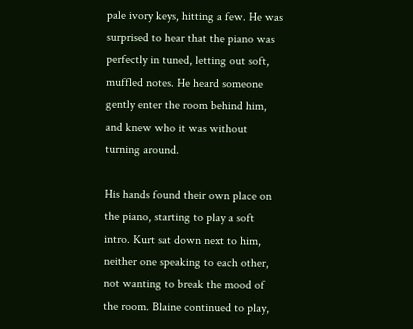pale ivory keys, hitting a few. He was surprised to hear that the piano was perfectly in tuned, letting out soft, muffled notes. He heard someone gently enter the room behind him, and knew who it was without turning around.

His hands found their own place on the piano, starting to play a soft intro. Kurt sat down next to him, neither one speaking to each other, not wanting to break the mood of the room. Blaine continued to play,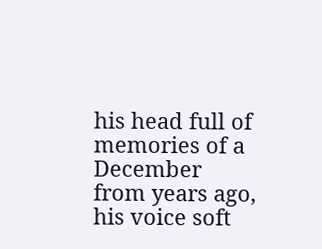his head full of memories of a December from years ago, his voice soft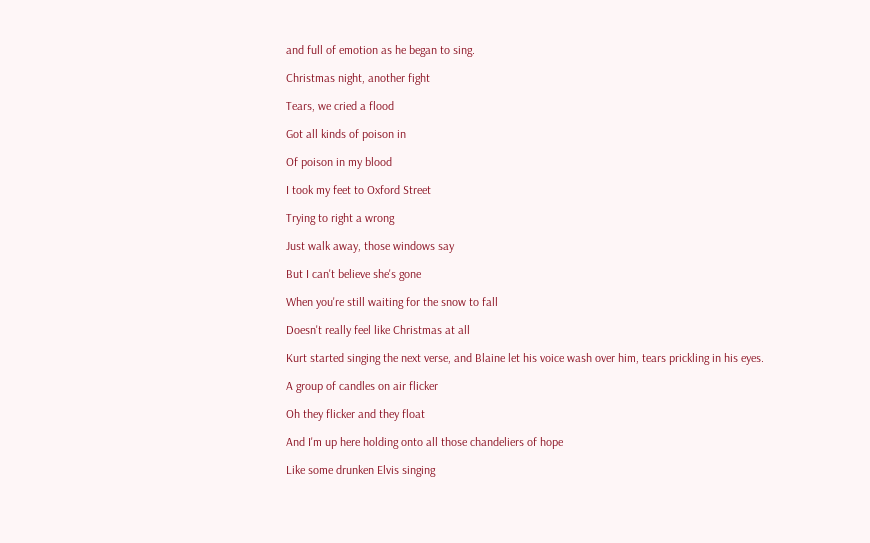and full of emotion as he began to sing.

Christmas night, another fight

Tears, we cried a flood

Got all kinds of poison in

Of poison in my blood

I took my feet to Oxford Street

Trying to right a wrong

Just walk away, those windows say

But I can't believe she's gone

When you're still waiting for the snow to fall

Doesn't really feel like Christmas at all

Kurt started singing the next verse, and Blaine let his voice wash over him, tears prickling in his eyes.

A group of candles on air flicker

Oh they flicker and they float

And I'm up here holding onto all those chandeliers of hope

Like some drunken Elvis singing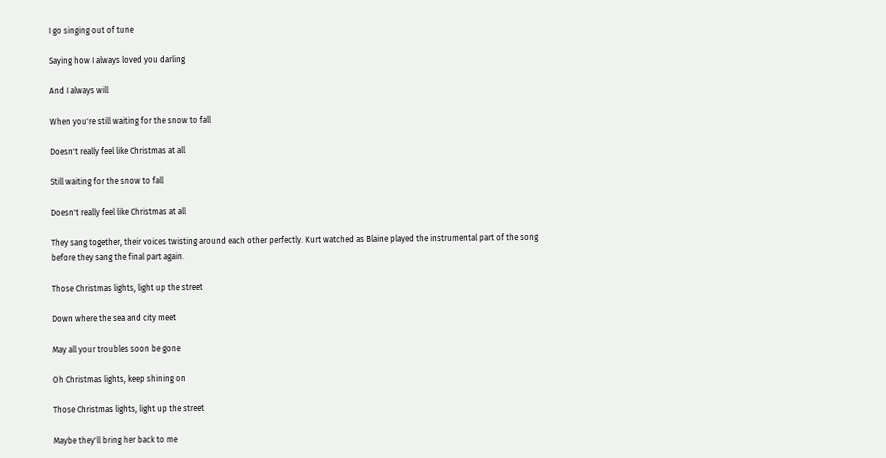I go singing out of tune

Saying how I always loved you darling

And I always will

When you're still waiting for the snow to fall

Doesn't really feel like Christmas at all

Still waiting for the snow to fall

Doesn't really feel like Christmas at all

They sang together, their voices twisting around each other perfectly. Kurt watched as Blaine played the instrumental part of the song before they sang the final part again.

Those Christmas lights, light up the street

Down where the sea and city meet

May all your troubles soon be gone

Oh Christmas lights, keep shining on

Those Christmas lights, light up the street

Maybe they'll bring her back to me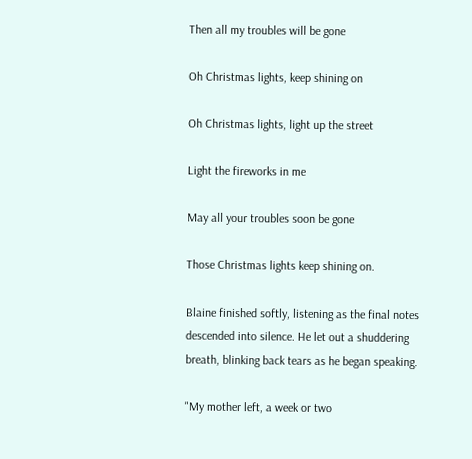Then all my troubles will be gone

Oh Christmas lights, keep shining on

Oh Christmas lights, light up the street

Light the fireworks in me

May all your troubles soon be gone

Those Christmas lights keep shining on.

Blaine finished softly, listening as the final notes descended into silence. He let out a shuddering breath, blinking back tears as he began speaking.

"My mother left, a week or two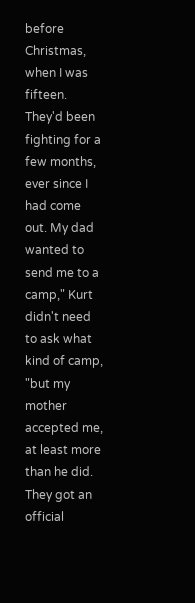before Christmas, when I was fifteen. They'd been fighting for a few months, ever since I had come out. My dad wanted to send me to a camp," Kurt didn't need to ask what kind of camp, "but my mother accepted me, at least more than he did. They got an official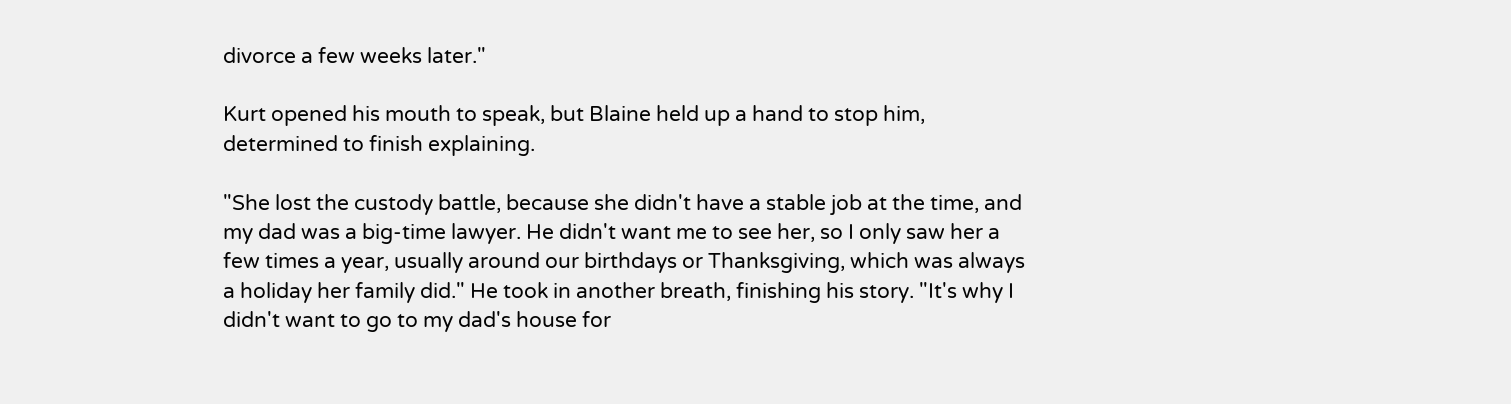divorce a few weeks later."

Kurt opened his mouth to speak, but Blaine held up a hand to stop him, determined to finish explaining.

"She lost the custody battle, because she didn't have a stable job at the time, and my dad was a big-time lawyer. He didn't want me to see her, so I only saw her a few times a year, usually around our birthdays or Thanksgiving, which was always a holiday her family did." He took in another breath, finishing his story. "It's why I didn't want to go to my dad's house for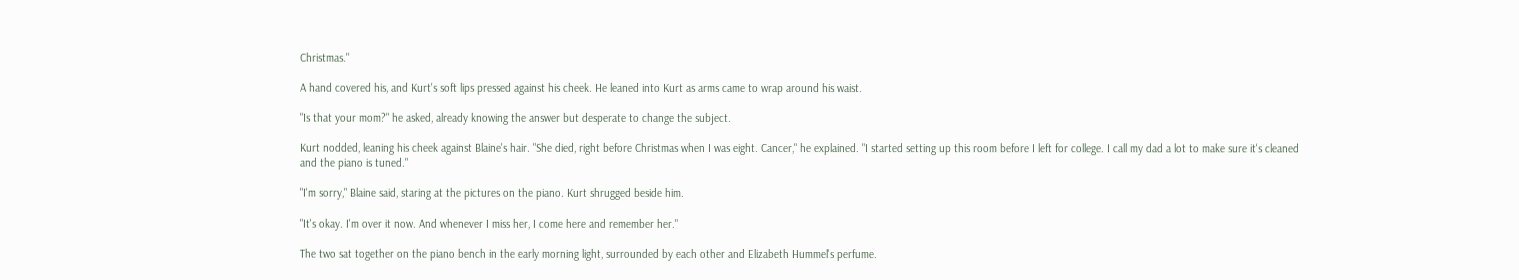Christmas."

A hand covered his, and Kurt's soft lips pressed against his cheek. He leaned into Kurt as arms came to wrap around his waist.

"Is that your mom?" he asked, already knowing the answer but desperate to change the subject.

Kurt nodded, leaning his cheek against Blaine's hair. "She died, right before Christmas when I was eight. Cancer," he explained. "I started setting up this room before I left for college. I call my dad a lot to make sure it's cleaned and the piano is tuned."

"I'm sorry," Blaine said, staring at the pictures on the piano. Kurt shrugged beside him.

"It's okay. I'm over it now. And whenever I miss her, I come here and remember her."

The two sat together on the piano bench in the early morning light, surrounded by each other and Elizabeth Hummel's perfume.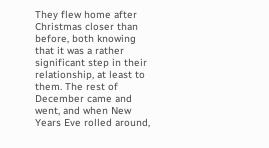They flew home after Christmas closer than before, both knowing that it was a rather significant step in their relationship, at least to them. The rest of December came and went, and when New Years Eve rolled around,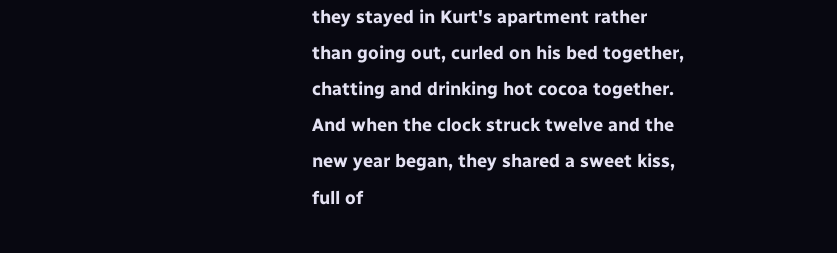they stayed in Kurt's apartment rather than going out, curled on his bed together, chatting and drinking hot cocoa together. And when the clock struck twelve and the new year began, they shared a sweet kiss, full of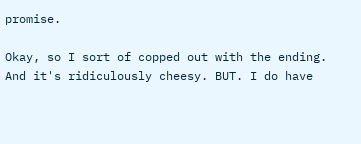promise.

Okay, so I sort of copped out with the ending. And it's ridiculously cheesy. BUT. I do have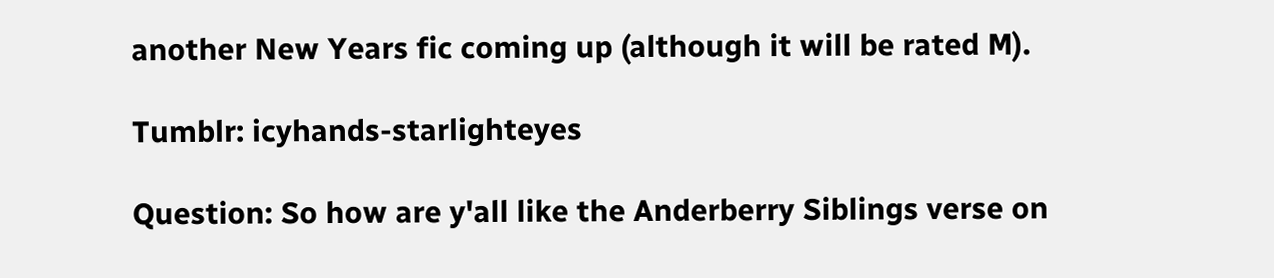another New Years fic coming up (although it will be rated M).

Tumblr: icyhands-starlighteyes

Question: So how are y'all like the Anderberry Siblings verse on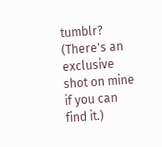tumblr? (There's an exclusive shot on mine if you can find it.)